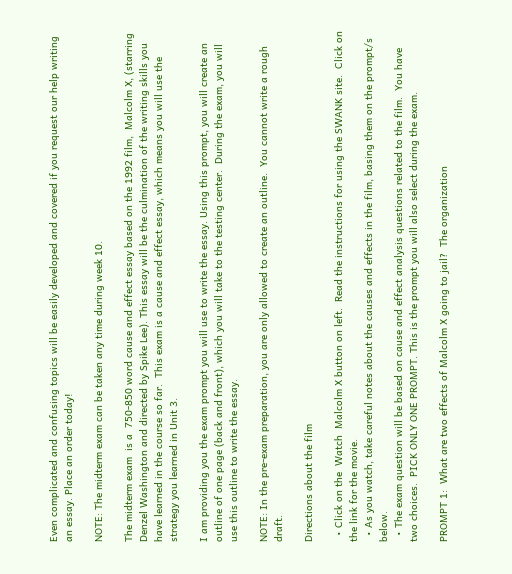Even complicated and confusing topics will be easily developed and covered if you request our help writing an essay. Place an order today!

NOTE: The midterm exam can be taken any time during week 10.

The midterm exam  is a  750-850 word cause and effect essay based on the 1992 film,  Malcolm X, (starring Denzel Washington and directed by Spike Lee). This essay will be the culmination of the writing skills you have learned in the course so far.  This exam is a cause and effect essay, which means you will use the strategy you learned in Unit 3.

I am providing you the exam prompt you will use to write the essay. Using this prompt, you will create an outline of one page (back and front), which you will take to the testing center.  During the exam, you will use this outline to write the essay.

NOTE: In the pre-exam preparation, you are only allowed to create an outline.  You cannot write a rough draft.

Directions about the film

  • Click on the  Watch  Malcolm X button on left.  Read the instructions for using the SWANK site.  Click on the link for the movie.
  • As you watch, take careful notes about the causes and effects in the film, basing them on the prompt/s below.
  • The exam question will be based on cause and effect analysis questions related to the film.  You have two choices.  PICK ONLY ONE PROMPT. This is the prompt you will also select during the exam.

PROMPT 1:  What are two effects of Malcolm X going to jail?  The organization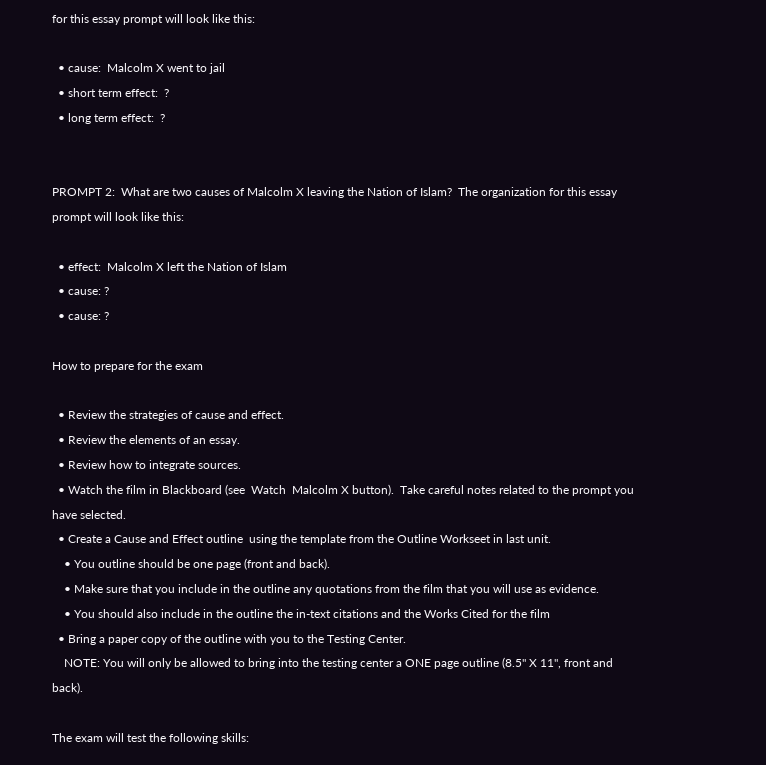for this essay prompt will look like this:

  • cause:  Malcolm X went to jail
  • short term effect:  ?
  • long term effect:  ?


PROMPT 2:  What are two causes of Malcolm X leaving the Nation of Islam?  The organization for this essay prompt will look like this:

  • effect:  Malcolm X left the Nation of Islam
  • cause: ?
  • cause: ?

How to prepare for the exam

  • Review the strategies of cause and effect.
  • Review the elements of an essay.
  • Review how to integrate sources.
  • Watch the film in Blackboard (see  Watch  Malcolm X button).  Take careful notes related to the prompt you have selected.
  • Create a Cause and Effect outline  using the template from the Outline Workseet in last unit.
    • You outline should be one page (front and back).
    • Make sure that you include in the outline any quotations from the film that you will use as evidence.
    • You should also include in the outline the in-text citations and the Works Cited for the film
  • Bring a paper copy of the outline with you to the Testing Center.
    NOTE: You will only be allowed to bring into the testing center a ONE page outline (8.5" X 11", front and back).

The exam will test the following skills: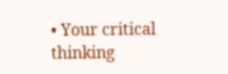• Your critical thinking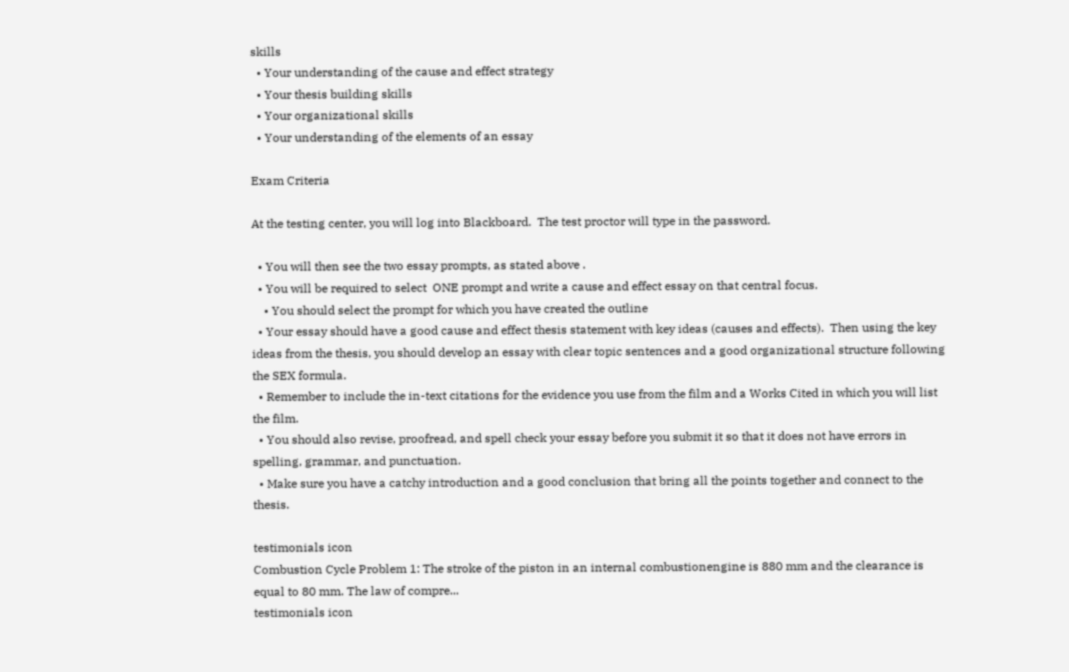skills
  • Your understanding of the cause and effect strategy
  • Your thesis building skills
  • Your organizational skills
  • Your understanding of the elements of an essay

Exam Criteria

At the testing center, you will log into Blackboard.  The test proctor will type in the password.

  • You will then see the two essay prompts, as stated above .
  • You will be required to select  ONE prompt and write a cause and effect essay on that central focus.
    • You should select the prompt for which you have created the outline
  • Your essay should have a good cause and effect thesis statement with key ideas (causes and effects).  Then using the key ideas from the thesis, you should develop an essay with clear topic sentences and a good organizational structure following the SEX formula.
  • Remember to include the in-text citations for the evidence you use from the film and a Works Cited in which you will list the film.
  • You should also revise, proofread, and spell check your essay before you submit it so that it does not have errors in spelling, grammar, and punctuation.
  • Make sure you have a catchy introduction and a good conclusion that bring all the points together and connect to the thesis.

testimonials icon
Combustion Cycle Problem 1: The stroke of the piston in an internal combustionengine is 880 mm and the clearance is equal to 80 mm. The law of compre...
testimonials icon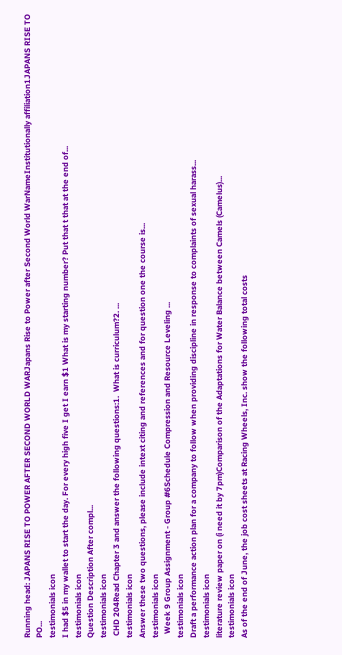Running head: JAPANS RISE TO POWER AFTER SECOND WORLD WARJapans Rise to Power after Second World WarNameInstitutionally affiliation1JAPANS RISE TO PO...
testimonials icon
I had $5 in my wallet to start the day. For every high five I get I earn $1 What is my starting number? Put that t that at the end of...
testimonials icon
Question Description After compl...
testimonials icon
 CHD 204Read Chapter 3 and answer the following questions:1.  What is curriculum?2. ...
testimonials icon
Answer these two questions, please include intext citing and references and for question one the course is...
testimonials icon
  Week 9 Group Assignment - Group #6Schedule Compression and Resource Leveling ...
testimonials icon
Draft a performance action plan for a company to follow when providing discipline in response to complaints of sexual harass...
testimonials icon
literature review paper on (i need it by 7pm)Comparison of the Adaptations for Water Balance between Camels (Camelus)...
testimonials icon
As of the end of June, the job cost sheets at Racing Wheels, Inc. show the following total costs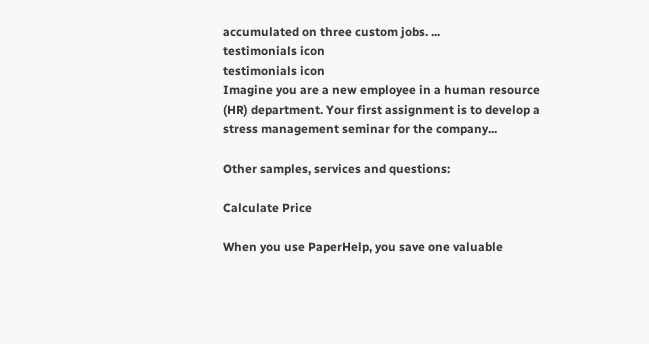accumulated on three custom jobs. ...
testimonials icon
testimonials icon
Imagine you are a new employee in a human resource (HR) department. Your first assignment is to develop a stress management seminar for the company...

Other samples, services and questions:

Calculate Price

When you use PaperHelp, you save one valuable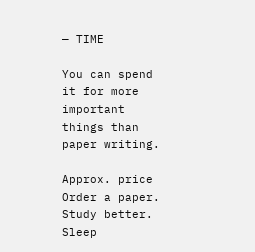— TIME

You can spend it for more important things than paper writing.

Approx. price
Order a paper. Study better. Sleep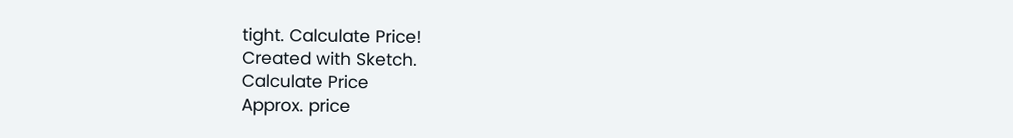tight. Calculate Price!
Created with Sketch.
Calculate Price
Approx. price